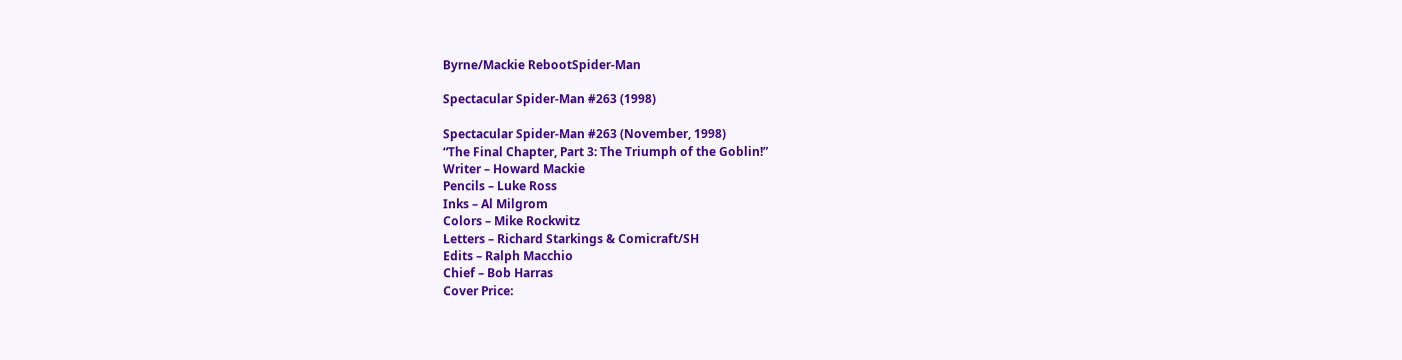Byrne/Mackie RebootSpider-Man

Spectacular Spider-Man #263 (1998)

Spectacular Spider-Man #263 (November, 1998)
“The Final Chapter, Part 3: The Triumph of the Goblin!”
Writer – Howard Mackie
Pencils – Luke Ross
Inks – Al Milgrom
Colors – Mike Rockwitz
Letters – Richard Starkings & Comicraft/SH
Edits – Ralph Macchio
Chief – Bob Harras
Cover Price: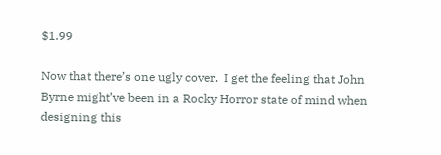$1.99

Now that there’s one ugly cover.  I get the feeling that John Byrne might’ve been in a Rocky Horror state of mind when designing this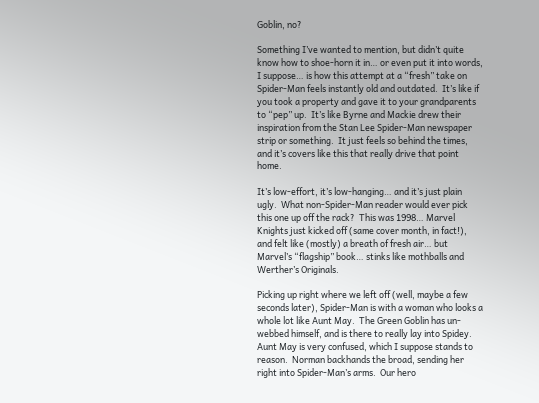Goblin, no?

Something I’ve wanted to mention, but didn’t quite know how to shoe-horn it in… or even put it into words, I suppose… is how this attempt at a “fresh” take on Spider-Man feels instantly old and outdated.  It’s like if you took a property and gave it to your grandparents to “pep” up.  It’s like Byrne and Mackie drew their inspiration from the Stan Lee Spider-Man newspaper strip or something.  It just feels so behind the times, and it’s covers like this that really drive that point home.

It’s low-effort, it’s low-hanging… and it’s just plain ugly.  What non-Spider-Man reader would ever pick this one up off the rack?  This was 1998… Marvel Knights just kicked off (same cover month, in fact!), and felt like (mostly) a breath of fresh air… but Marvel’s “flagship” book… stinks like mothballs and Werther’s Originals.

Picking up right where we left off (well, maybe a few seconds later), Spider-Man is with a woman who looks a whole lot like Aunt May.  The Green Goblin has un-webbed himself, and is there to really lay into Spidey.  Aunt May is very confused, which I suppose stands to reason.  Norman backhands the broad, sending her right into Spider-Man’s arms.  Our hero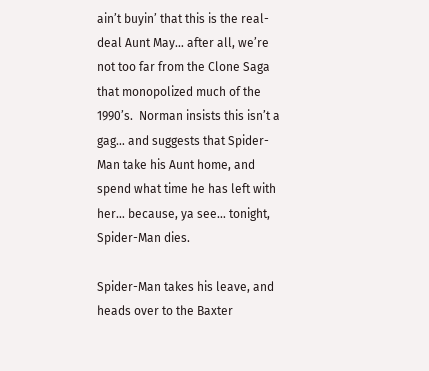ain’t buyin’ that this is the real-deal Aunt May… after all, we’re not too far from the Clone Saga that monopolized much of the 1990’s.  Norman insists this isn’t a gag… and suggests that Spider-Man take his Aunt home, and spend what time he has left with her… because, ya see… tonight, Spider-Man dies.

Spider-Man takes his leave, and heads over to the Baxter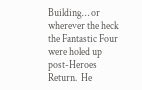Building… or wherever the heck the Fantastic Four were holed up post-Heroes Return.  He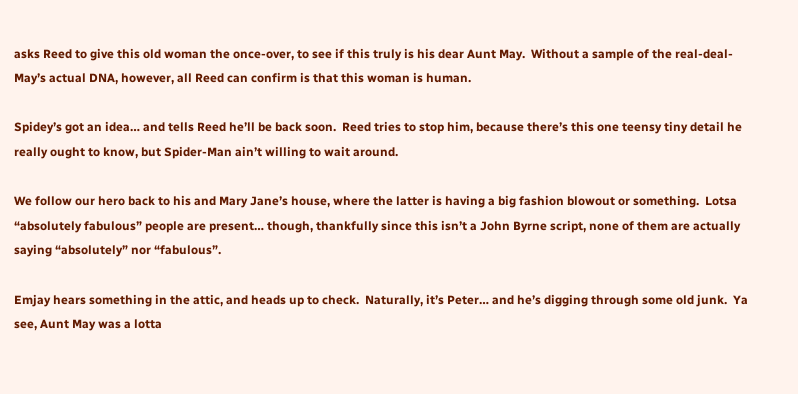asks Reed to give this old woman the once-over, to see if this truly is his dear Aunt May.  Without a sample of the real-deal-May’s actual DNA, however, all Reed can confirm is that this woman is human.

Spidey’s got an idea… and tells Reed he’ll be back soon.  Reed tries to stop him, because there’s this one teensy tiny detail he really ought to know, but Spider-Man ain’t willing to wait around.

We follow our hero back to his and Mary Jane’s house, where the latter is having a big fashion blowout or something.  Lotsa “absolutely fabulous” people are present… though, thankfully since this isn’t a John Byrne script, none of them are actually saying “absolutely” nor “fabulous”.

Emjay hears something in the attic, and heads up to check.  Naturally, it’s Peter… and he’s digging through some old junk.  Ya see, Aunt May was a lotta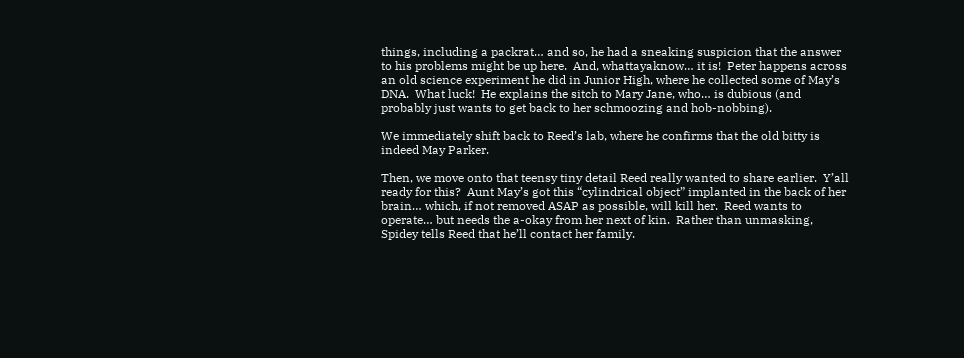things, including a packrat… and so, he had a sneaking suspicion that the answer to his problems might be up here.  And, whattayaknow… it is!  Peter happens across an old science experiment he did in Junior High, where he collected some of May’s DNA.  What luck!  He explains the sitch to Mary Jane, who… is dubious (and probably just wants to get back to her schmoozing and hob-nobbing).

We immediately shift back to Reed’s lab, where he confirms that the old bitty is indeed May Parker.

Then, we move onto that teensy tiny detail Reed really wanted to share earlier.  Y’all ready for this?  Aunt May’s got this “cylindrical object” implanted in the back of her brain… which, if not removed ASAP as possible, will kill her.  Reed wants to operate… but needs the a-okay from her next of kin.  Rather than unmasking, Spidey tells Reed that he’ll contact her family.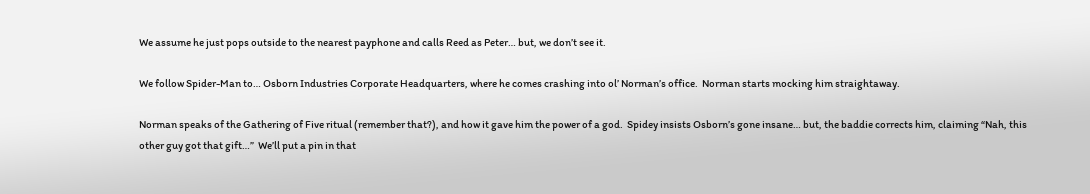We assume he just pops outside to the nearest payphone and calls Reed as Peter… but, we don’t see it.

We follow Spider-Man to… Osborn Industries Corporate Headquarters, where he comes crashing into ol’ Norman’s office.  Norman starts mocking him straightaway.

Norman speaks of the Gathering of Five ritual (remember that?), and how it gave him the power of a god.  Spidey insists Osborn’s gone insane… but, the baddie corrects him, claiming “Nah, this other guy got that gift…”  We’ll put a pin in that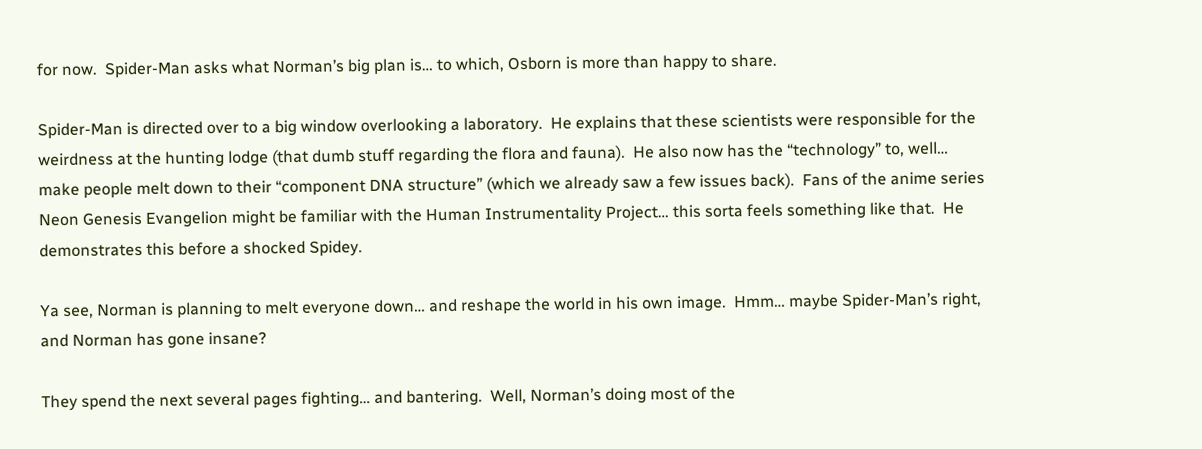for now.  Spider-Man asks what Norman’s big plan is… to which, Osborn is more than happy to share.

Spider-Man is directed over to a big window overlooking a laboratory.  He explains that these scientists were responsible for the weirdness at the hunting lodge (that dumb stuff regarding the flora and fauna).  He also now has the “technology” to, well… make people melt down to their “component DNA structure” (which we already saw a few issues back).  Fans of the anime series Neon Genesis Evangelion might be familiar with the Human Instrumentality Project… this sorta feels something like that.  He demonstrates this before a shocked Spidey.

Ya see, Norman is planning to melt everyone down… and reshape the world in his own image.  Hmm… maybe Spider-Man’s right, and Norman has gone insane?

They spend the next several pages fighting… and bantering.  Well, Norman’s doing most of the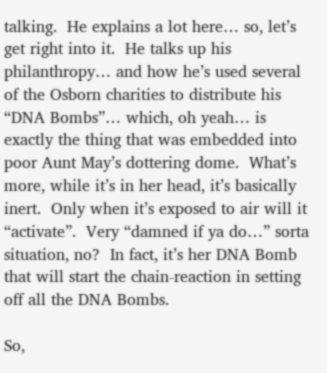talking.  He explains a lot here… so, let’s get right into it.  He talks up his philanthropy… and how he’s used several of the Osborn charities to distribute his “DNA Bombs”… which, oh yeah… is exactly the thing that was embedded into poor Aunt May’s dottering dome.  What’s more, while it’s in her head, it’s basically inert.  Only when it’s exposed to air will it “activate”.  Very “damned if ya do…” sorta situation, no?  In fact, it’s her DNA Bomb that will start the chain-reaction in setting off all the DNA Bombs.

So,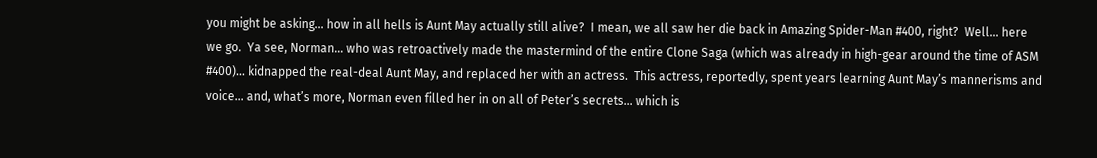you might be asking… how in all hells is Aunt May actually still alive?  I mean, we all saw her die back in Amazing Spider-Man #400, right?  Well… here we go.  Ya see, Norman… who was retroactively made the mastermind of the entire Clone Saga (which was already in high-gear around the time of ASM #400)… kidnapped the real-deal Aunt May, and replaced her with an actress.  This actress, reportedly, spent years learning Aunt May’s mannerisms and voice… and, what’s more, Norman even filled her in on all of Peter’s secrets… which is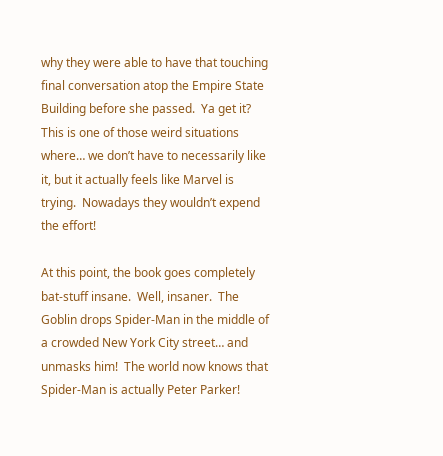why they were able to have that touching final conversation atop the Empire State Building before she passed.  Ya get it?  This is one of those weird situations where… we don’t have to necessarily like it, but it actually feels like Marvel is trying.  Nowadays they wouldn’t expend the effort!

At this point, the book goes completely bat-stuff insane.  Well, insaner.  The Goblin drops Spider-Man in the middle of a crowded New York City street… and unmasks him!  The world now knows that Spider-Man is actually Peter Parker!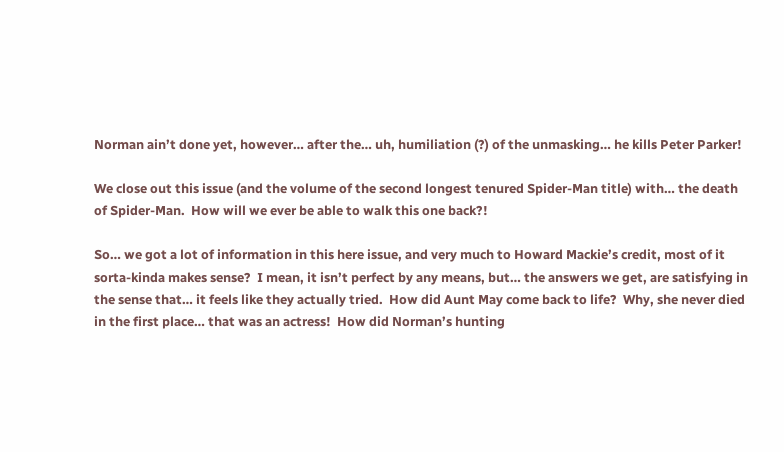Norman ain’t done yet, however… after the… uh, humiliation (?) of the unmasking… he kills Peter Parker!

We close out this issue (and the volume of the second longest tenured Spider-Man title) with… the death of Spider-Man.  How will we ever be able to walk this one back?!

So… we got a lot of information in this here issue, and very much to Howard Mackie’s credit, most of it sorta-kinda makes sense?  I mean, it isn’t perfect by any means, but… the answers we get, are satisfying in the sense that… it feels like they actually tried.  How did Aunt May come back to life?  Why, she never died in the first place… that was an actress!  How did Norman’s hunting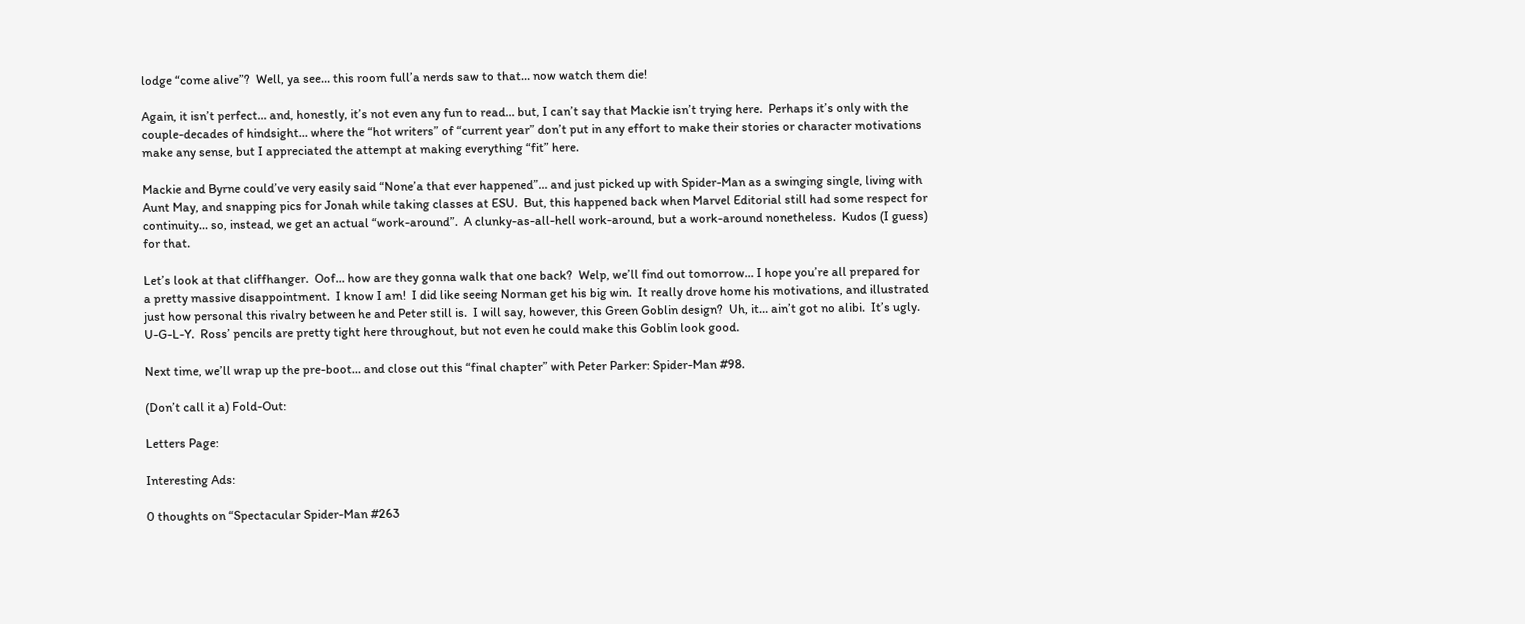lodge “come alive”?  Well, ya see… this room full’a nerds saw to that… now watch them die!

Again, it isn’t perfect… and, honestly, it’s not even any fun to read… but, I can’t say that Mackie isn’t trying here.  Perhaps it’s only with the couple-decades of hindsight… where the “hot writers” of “current year” don’t put in any effort to make their stories or character motivations make any sense, but I appreciated the attempt at making everything “fit” here.

Mackie and Byrne could’ve very easily said “None’a that ever happened”… and just picked up with Spider-Man as a swinging single, living with Aunt May, and snapping pics for Jonah while taking classes at ESU.  But, this happened back when Marvel Editorial still had some respect for continuity… so, instead, we get an actual “work-around”.  A clunky-as-all-hell work-around, but a work-around nonetheless.  Kudos (I guess) for that.

Let’s look at that cliffhanger.  Oof… how are they gonna walk that one back?  Welp, we’ll find out tomorrow… I hope you’re all prepared for a pretty massive disappointment.  I know I am!  I did like seeing Norman get his big win.  It really drove home his motivations, and illustrated just how personal this rivalry between he and Peter still is.  I will say, however, this Green Goblin design?  Uh, it… ain’t got no alibi.  It’s ugly.  U-G-L-Y.  Ross’ pencils are pretty tight here throughout, but not even he could make this Goblin look good.

Next time, we’ll wrap up the pre-boot… and close out this “final chapter” with Peter Parker: Spider-Man #98.

(Don’t call it a) Fold-Out:

Letters Page:

Interesting Ads:

0 thoughts on “Spectacular Spider-Man #263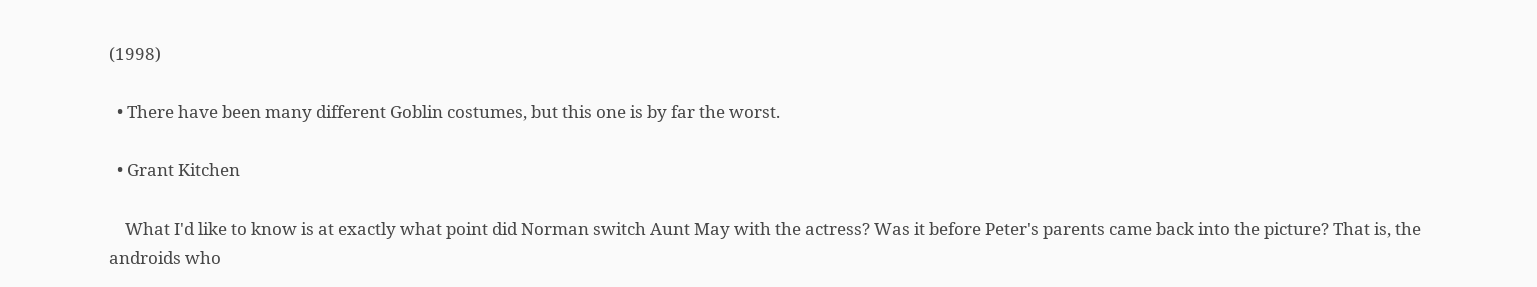(1998)

  • There have been many different Goblin costumes, but this one is by far the worst.

  • Grant Kitchen

    What I'd like to know is at exactly what point did Norman switch Aunt May with the actress? Was it before Peter's parents came back into the picture? That is, the androids who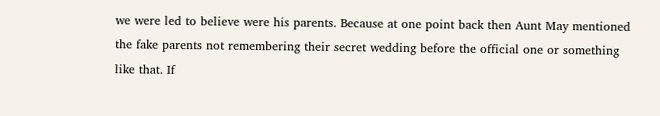we were led to believe were his parents. Because at one point back then Aunt May mentioned the fake parents not remembering their secret wedding before the official one or something like that. If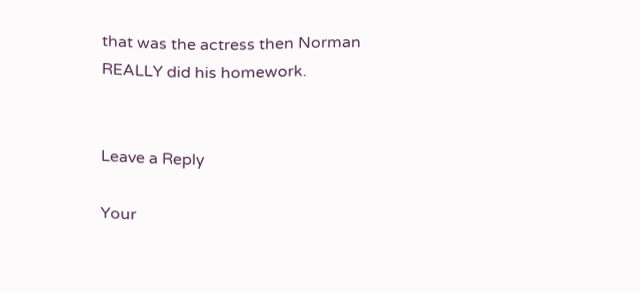that was the actress then Norman REALLY did his homework.


Leave a Reply

Your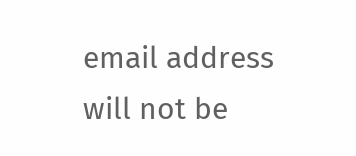email address will not be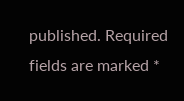published. Required fields are marked *